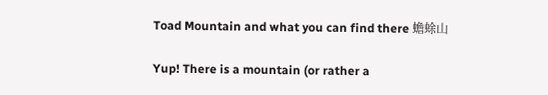Toad Mountain and what you can find there 蟾蜍山

Yup! There is a mountain (or rather a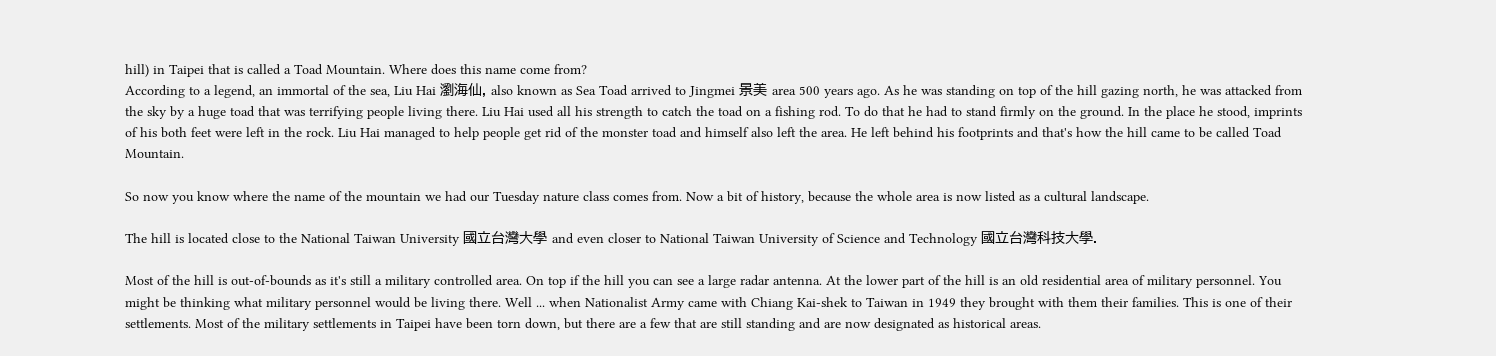hill) in Taipei that is called a Toad Mountain. Where does this name come from?
According to a legend, an immortal of the sea, Liu Hai 瀏海仙, also known as Sea Toad arrived to Jingmei 景美 area 500 years ago. As he was standing on top of the hill gazing north, he was attacked from the sky by a huge toad that was terrifying people living there. Liu Hai used all his strength to catch the toad on a fishing rod. To do that he had to stand firmly on the ground. In the place he stood, imprints of his both feet were left in the rock. Liu Hai managed to help people get rid of the monster toad and himself also left the area. He left behind his footprints and that's how the hill came to be called Toad Mountain.

So now you know where the name of the mountain we had our Tuesday nature class comes from. Now a bit of history, because the whole area is now listed as a cultural landscape.

The hill is located close to the National Taiwan University 國立台灣大學 and even closer to National Taiwan University of Science and Technology 國立台灣科技大學.

Most of the hill is out-of-bounds as it's still a military controlled area. On top if the hill you can see a large radar antenna. At the lower part of the hill is an old residential area of military personnel. You might be thinking what military personnel would be living there. Well ... when Nationalist Army came with Chiang Kai-shek to Taiwan in 1949 they brought with them their families. This is one of their settlements. Most of the military settlements in Taipei have been torn down, but there are a few that are still standing and are now designated as historical areas.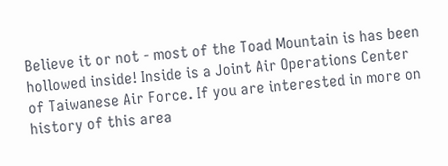Believe it or not - most of the Toad Mountain is has been hollowed inside! Inside is a Joint Air Operations Center of Taiwanese Air Force. If you are interested in more on history of this area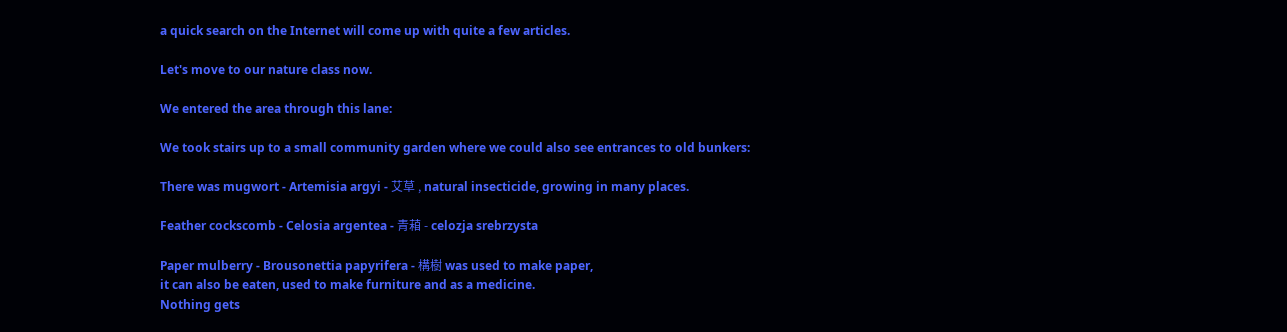a quick search on the Internet will come up with quite a few articles.

Let's move to our nature class now.

We entered the area through this lane:

We took stairs up to a small community garden where we could also see entrances to old bunkers:

There was mugwort - Artemisia argyi - 艾草 , natural insecticide, growing in many places.

Feather cockscomb - Celosia argentea - 青葙 - celozja srebrzysta

Paper mulberry - Brousonettia papyrifera - 構樹 was used to make paper,
it can also be eaten, used to make furniture and as a medicine.
Nothing gets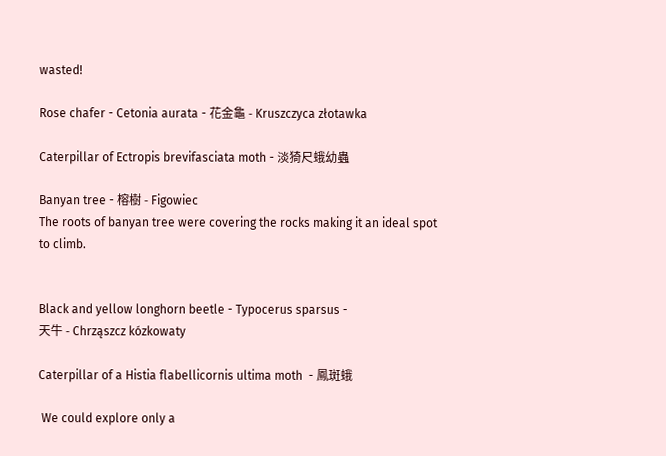wasted!

Rose chafer - Cetonia aurata - 花金龜 - Kruszczyca złotawka

Caterpillar of Ectropis brevifasciata moth - 淡猗尺蛾幼蟲

Banyan tree - 榕樹 - Figowiec
The roots of banyan tree were covering the rocks making it an ideal spot to climb.


Black and yellow longhorn beetle - Typocerus sparsus -
天牛 - Chrząszcz kózkowaty

Caterpillar of a Histia flabellicornis ultima moth  - 鳳斑蛾

 We could explore only a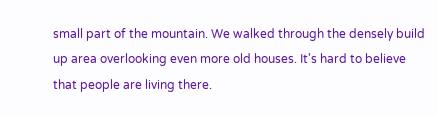small part of the mountain. We walked through the densely build up area overlooking even more old houses. It's hard to believe that people are living there.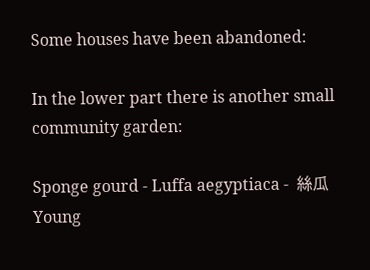Some houses have been abandoned:

In the lower part there is another small community garden:

Sponge gourd - Luffa aegyptiaca -  絲瓜
Young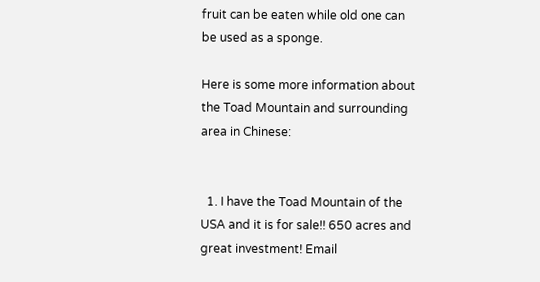fruit can be eaten while old one can be used as a sponge.

Here is some more information about the Toad Mountain and surrounding area in Chinese:


  1. I have the Toad Mountain of the USA and it is for sale!! 650 acres and great investment! Email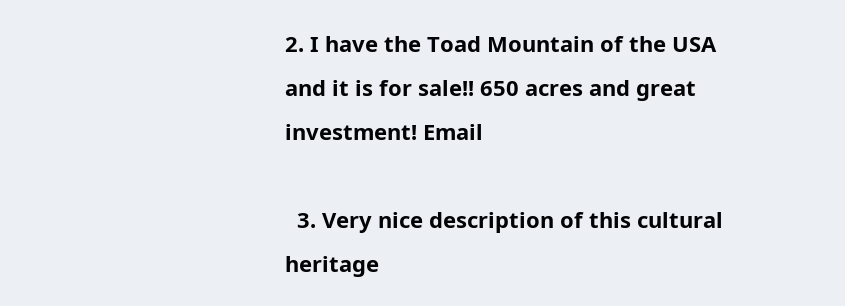2. I have the Toad Mountain of the USA and it is for sale!! 650 acres and great investment! Email

  3. Very nice description of this cultural heritage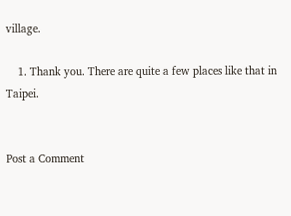village.

    1. Thank you. There are quite a few places like that in Taipei.


Post a Comment